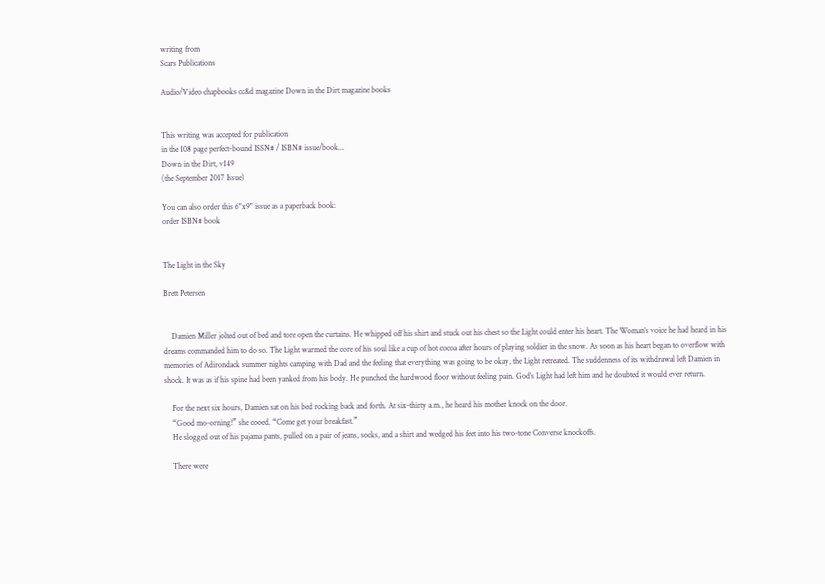writing from
Scars Publications

Audio/Video chapbooks cc&d magazine Down in the Dirt magazine books


This writing was accepted for publication
in the 108 page perfect-bound ISSN# / ISBN# issue/book...
Down in the Dirt, v149
(the September 2017 Issue)

You can also order this 6"x9" issue as a paperback book:
order ISBN# book


The Light in the Sky

Brett Petersen


    Damien Miller jolted out of bed and tore open the curtains. He whipped off his shirt and stuck out his chest so the Light could enter his heart. The Woman’s voice he had heard in his dreams commanded him to do so. The Light warmed the core of his soul like a cup of hot cocoa after hours of playing soldier in the snow. As soon as his heart began to overflow with memories of Adirondack summer nights camping with Dad and the feeling that everything was going to be okay, the Light retreated. The suddenness of its withdrawal left Damien in shock. It was as if his spine had been yanked from his body. He punched the hardwood floor without feeling pain. God’s Light had left him and he doubted it would ever return.

    For the next six hours, Damien sat on his bed rocking back and forth. At six-thirty a.m., he heard his mother knock on the door.
    “Good mo-orning!” she cooed. “Come get your breakfast.”
    He slogged out of his pajama pants, pulled on a pair of jeans, socks, and a shirt and wedged his feet into his two-tone Converse knockoffs.

    There were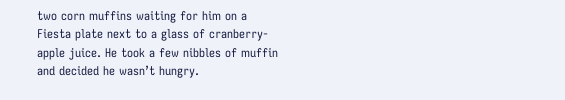two corn muffins waiting for him on a Fiesta plate next to a glass of cranberry-apple juice. He took a few nibbles of muffin and decided he wasn’t hungry.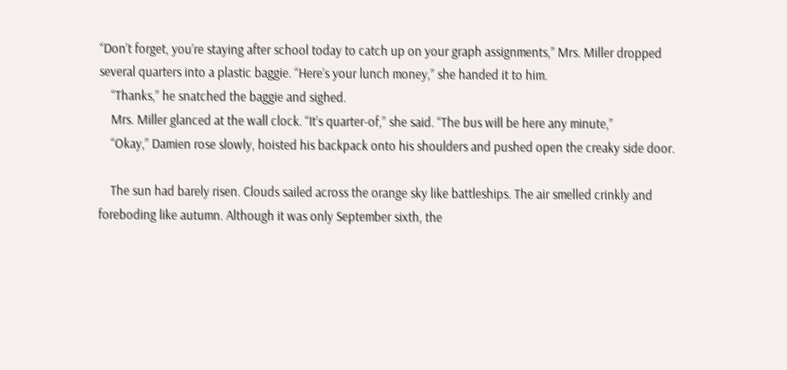“Don’t forget, you’re staying after school today to catch up on your graph assignments,” Mrs. Miller dropped several quarters into a plastic baggie. “Here’s your lunch money,” she handed it to him.
    “Thanks,” he snatched the baggie and sighed.
    Mrs. Miller glanced at the wall clock. “It’s quarter-of,” she said. “The bus will be here any minute,”
    “Okay,” Damien rose slowly, hoisted his backpack onto his shoulders and pushed open the creaky side door.

    The sun had barely risen. Clouds sailed across the orange sky like battleships. The air smelled crinkly and foreboding like autumn. Although it was only September sixth, the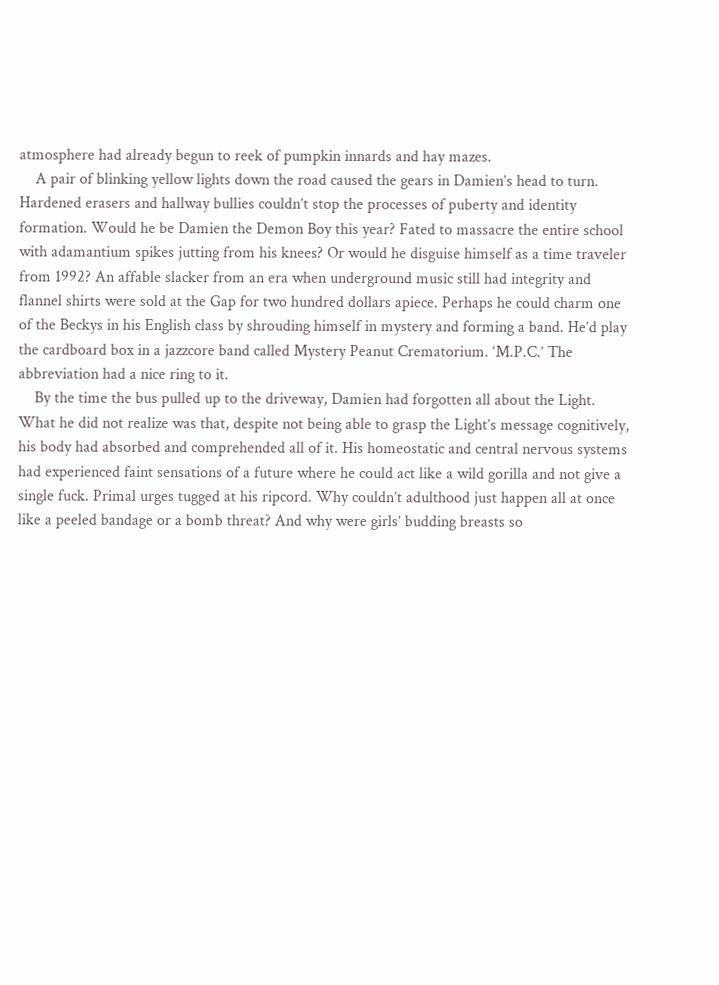atmosphere had already begun to reek of pumpkin innards and hay mazes.
    A pair of blinking yellow lights down the road caused the gears in Damien’s head to turn. Hardened erasers and hallway bullies couldn’t stop the processes of puberty and identity formation. Would he be Damien the Demon Boy this year? Fated to massacre the entire school with adamantium spikes jutting from his knees? Or would he disguise himself as a time traveler from 1992? An affable slacker from an era when underground music still had integrity and flannel shirts were sold at the Gap for two hundred dollars apiece. Perhaps he could charm one of the Beckys in his English class by shrouding himself in mystery and forming a band. He’d play the cardboard box in a jazzcore band called Mystery Peanut Crematorium. ‘M.P.C.’ The abbreviation had a nice ring to it.
    By the time the bus pulled up to the driveway, Damien had forgotten all about the Light. What he did not realize was that, despite not being able to grasp the Light’s message cognitively, his body had absorbed and comprehended all of it. His homeostatic and central nervous systems had experienced faint sensations of a future where he could act like a wild gorilla and not give a single fuck. Primal urges tugged at his ripcord. Why couldn’t adulthood just happen all at once like a peeled bandage or a bomb threat? And why were girls’ budding breasts so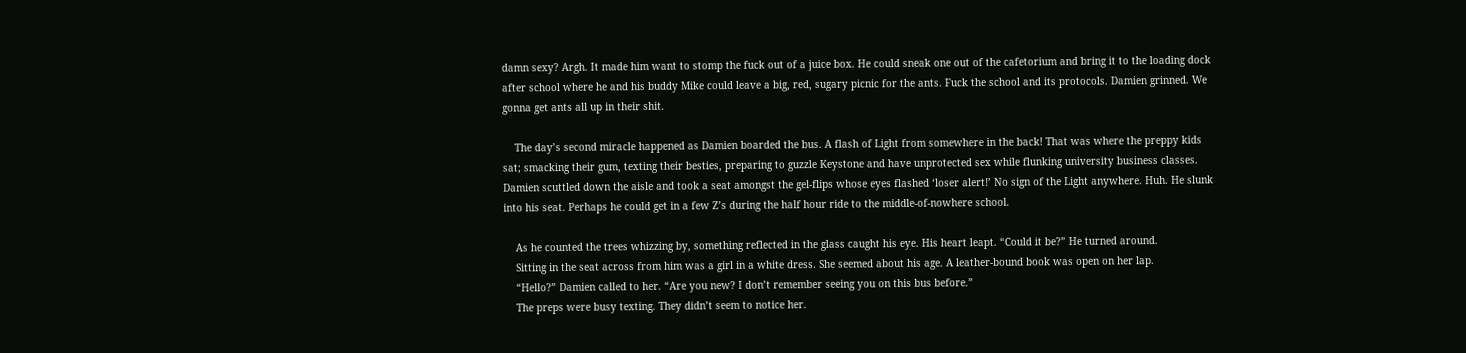damn sexy? Argh. It made him want to stomp the fuck out of a juice box. He could sneak one out of the cafetorium and bring it to the loading dock after school where he and his buddy Mike could leave a big, red, sugary picnic for the ants. Fuck the school and its protocols. Damien grinned. We gonna get ants all up in their shit.

    The day’s second miracle happened as Damien boarded the bus. A flash of Light from somewhere in the back! That was where the preppy kids sat; smacking their gum, texting their besties, preparing to guzzle Keystone and have unprotected sex while flunking university business classes. Damien scuttled down the aisle and took a seat amongst the gel-flips whose eyes flashed ‘loser alert!’ No sign of the Light anywhere. Huh. He slunk into his seat. Perhaps he could get in a few Z’s during the half hour ride to the middle-of-nowhere school.

    As he counted the trees whizzing by, something reflected in the glass caught his eye. His heart leapt. “Could it be?” He turned around.
    Sitting in the seat across from him was a girl in a white dress. She seemed about his age. A leather-bound book was open on her lap.
    “Hello?” Damien called to her. “Are you new? I don’t remember seeing you on this bus before.”
    The preps were busy texting. They didn’t seem to notice her.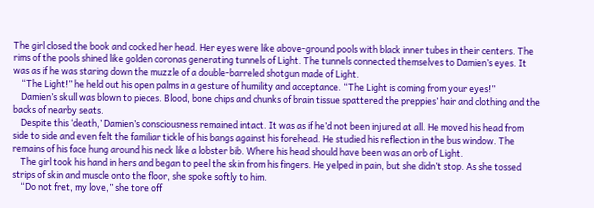The girl closed the book and cocked her head. Her eyes were like above-ground pools with black inner tubes in their centers. The rims of the pools shined like golden coronas generating tunnels of Light. The tunnels connected themselves to Damien’s eyes. It was as if he was staring down the muzzle of a double-barreled shotgun made of Light.
    “The Light!” he held out his open palms in a gesture of humility and acceptance. “The Light is coming from your eyes!”
    Damien’s skull was blown to pieces. Blood, bone chips and chunks of brain tissue spattered the preppies’ hair and clothing and the backs of nearby seats.
    Despite this ‘death,’ Damien’s consciousness remained intact. It was as if he’d not been injured at all. He moved his head from side to side and even felt the familiar tickle of his bangs against his forehead. He studied his reflection in the bus window. The remains of his face hung around his neck like a lobster bib. Where his head should have been was an orb of Light.
    The girl took his hand in hers and began to peel the skin from his fingers. He yelped in pain, but she didn’t stop. As she tossed strips of skin and muscle onto the floor, she spoke softly to him.
    “Do not fret, my love,” she tore off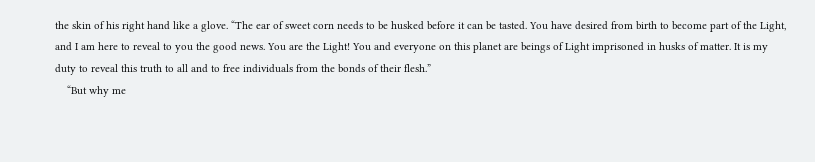the skin of his right hand like a glove. “The ear of sweet corn needs to be husked before it can be tasted. You have desired from birth to become part of the Light, and I am here to reveal to you the good news. You are the Light! You and everyone on this planet are beings of Light imprisoned in husks of matter. It is my duty to reveal this truth to all and to free individuals from the bonds of their flesh.”
    “But why me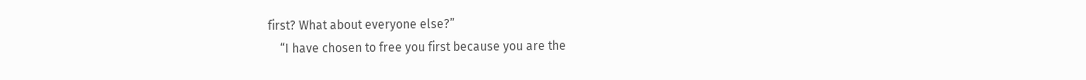first? What about everyone else?”
    “I have chosen to free you first because you are the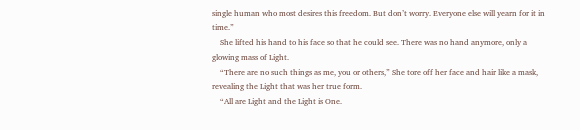single human who most desires this freedom. But don’t worry. Everyone else will yearn for it in time.”
    She lifted his hand to his face so that he could see. There was no hand anymore, only a glowing mass of Light.
    “There are no such things as me, you or others,” She tore off her face and hair like a mask, revealing the Light that was her true form.
    “All are Light and the Light is One.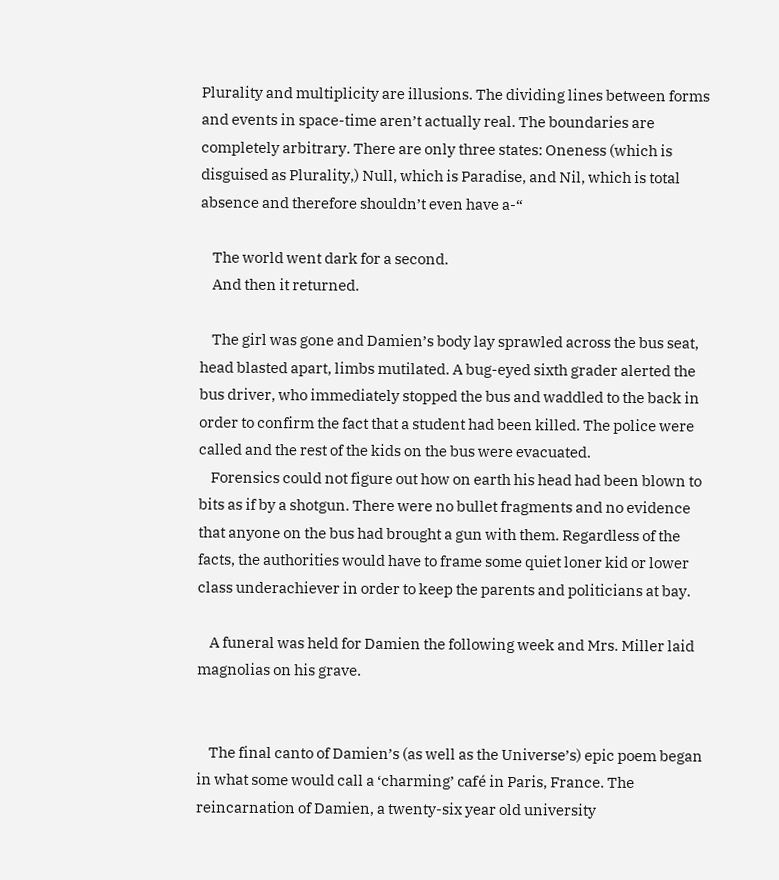Plurality and multiplicity are illusions. The dividing lines between forms and events in space-time aren’t actually real. The boundaries are completely arbitrary. There are only three states: Oneness (which is disguised as Plurality,) Null, which is Paradise, and Nil, which is total absence and therefore shouldn’t even have a-“

    The world went dark for a second.
    And then it returned.

    The girl was gone and Damien’s body lay sprawled across the bus seat, head blasted apart, limbs mutilated. A bug-eyed sixth grader alerted the bus driver, who immediately stopped the bus and waddled to the back in order to confirm the fact that a student had been killed. The police were called and the rest of the kids on the bus were evacuated.
    Forensics could not figure out how on earth his head had been blown to bits as if by a shotgun. There were no bullet fragments and no evidence that anyone on the bus had brought a gun with them. Regardless of the facts, the authorities would have to frame some quiet loner kid or lower class underachiever in order to keep the parents and politicians at bay.

    A funeral was held for Damien the following week and Mrs. Miller laid magnolias on his grave.


    The final canto of Damien’s (as well as the Universe’s) epic poem began in what some would call a ‘charming’ café in Paris, France. The reincarnation of Damien, a twenty-six year old university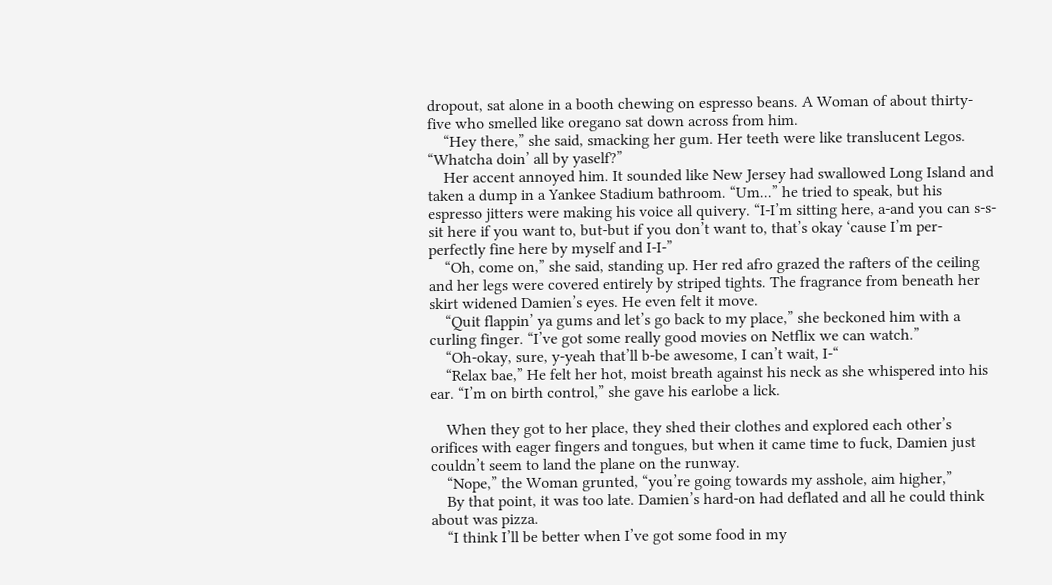dropout, sat alone in a booth chewing on espresso beans. A Woman of about thirty-five who smelled like oregano sat down across from him.
    “Hey there,” she said, smacking her gum. Her teeth were like translucent Legos. “Whatcha doin’ all by yaself?”
    Her accent annoyed him. It sounded like New Jersey had swallowed Long Island and taken a dump in a Yankee Stadium bathroom. “Um...” he tried to speak, but his espresso jitters were making his voice all quivery. “I-I’m sitting here, a-and you can s-s-sit here if you want to, but-but if you don’t want to, that’s okay ‘cause I’m per-perfectly fine here by myself and I-I-”
    “Oh, come on,” she said, standing up. Her red afro grazed the rafters of the ceiling and her legs were covered entirely by striped tights. The fragrance from beneath her skirt widened Damien’s eyes. He even felt it move.
    “Quit flappin’ ya gums and let’s go back to my place,” she beckoned him with a curling finger. “I’ve got some really good movies on Netflix we can watch.”
    “Oh-okay, sure, y-yeah that’ll b-be awesome, I can’t wait, I-“
    “Relax bae,” He felt her hot, moist breath against his neck as she whispered into his ear. “I’m on birth control,” she gave his earlobe a lick.

    When they got to her place, they shed their clothes and explored each other’s orifices with eager fingers and tongues, but when it came time to fuck, Damien just couldn’t seem to land the plane on the runway.
    “Nope,” the Woman grunted, “you’re going towards my asshole, aim higher,”
    By that point, it was too late. Damien’s hard-on had deflated and all he could think about was pizza.
    “I think I’ll be better when I’ve got some food in my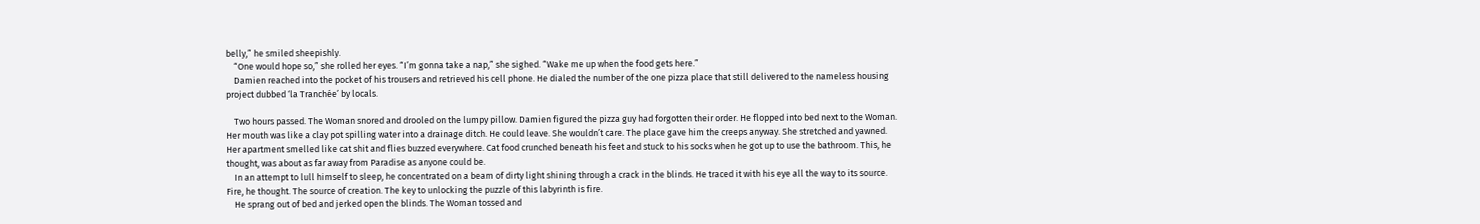belly,” he smiled sheepishly.
    “One would hope so,” she rolled her eyes. “I’m gonna take a nap,” she sighed. “Wake me up when the food gets here.”
    Damien reached into the pocket of his trousers and retrieved his cell phone. He dialed the number of the one pizza place that still delivered to the nameless housing project dubbed ‘la Tranchée’ by locals.

    Two hours passed. The Woman snored and drooled on the lumpy pillow. Damien figured the pizza guy had forgotten their order. He flopped into bed next to the Woman. Her mouth was like a clay pot spilling water into a drainage ditch. He could leave. She wouldn’t care. The place gave him the creeps anyway. She stretched and yawned. Her apartment smelled like cat shit and flies buzzed everywhere. Cat food crunched beneath his feet and stuck to his socks when he got up to use the bathroom. This, he thought, was about as far away from Paradise as anyone could be.
    In an attempt to lull himself to sleep, he concentrated on a beam of dirty light shining through a crack in the blinds. He traced it with his eye all the way to its source. Fire, he thought. The source of creation. The key to unlocking the puzzle of this labyrinth is fire.
    He sprang out of bed and jerked open the blinds. The Woman tossed and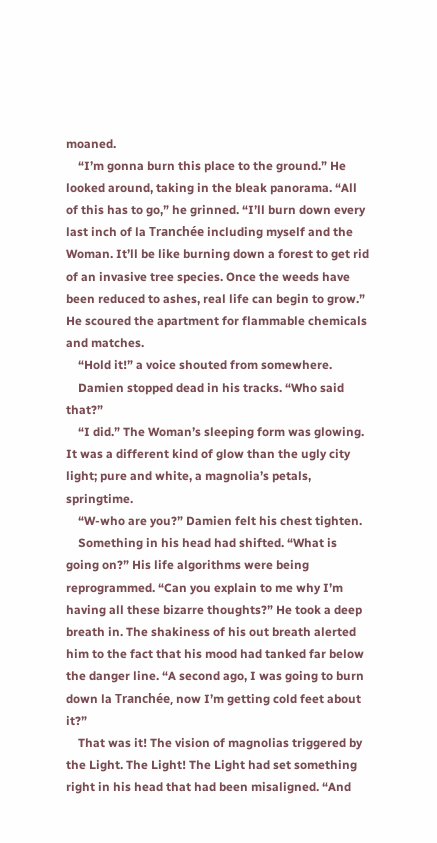moaned.
    “I’m gonna burn this place to the ground.” He looked around, taking in the bleak panorama. “All of this has to go,” he grinned. “I’ll burn down every last inch of la Tranchée including myself and the Woman. It’ll be like burning down a forest to get rid of an invasive tree species. Once the weeds have been reduced to ashes, real life can begin to grow.” He scoured the apartment for flammable chemicals and matches.
    “Hold it!” a voice shouted from somewhere.
    Damien stopped dead in his tracks. “Who said that?”
    “I did.” The Woman’s sleeping form was glowing. It was a different kind of glow than the ugly city light; pure and white, a magnolia’s petals, springtime.
    “W-who are you?” Damien felt his chest tighten.
    Something in his head had shifted. “What is going on?” His life algorithms were being reprogrammed. “Can you explain to me why I’m having all these bizarre thoughts?” He took a deep breath in. The shakiness of his out breath alerted him to the fact that his mood had tanked far below the danger line. “A second ago, I was going to burn down la Tranchée, now I’m getting cold feet about it?”
    That was it! The vision of magnolias triggered by the Light. The Light! The Light had set something right in his head that had been misaligned. “And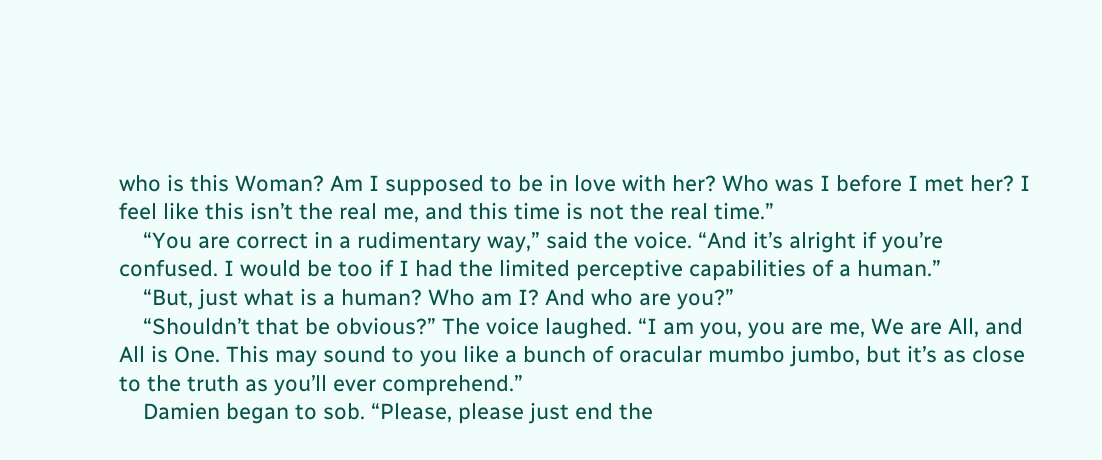who is this Woman? Am I supposed to be in love with her? Who was I before I met her? I feel like this isn’t the real me, and this time is not the real time.”
    “You are correct in a rudimentary way,” said the voice. “And it’s alright if you’re confused. I would be too if I had the limited perceptive capabilities of a human.”
    “But, just what is a human? Who am I? And who are you?”
    “Shouldn’t that be obvious?” The voice laughed. “I am you, you are me, We are All, and All is One. This may sound to you like a bunch of oracular mumbo jumbo, but it’s as close to the truth as you’ll ever comprehend.”
    Damien began to sob. “Please, please just end the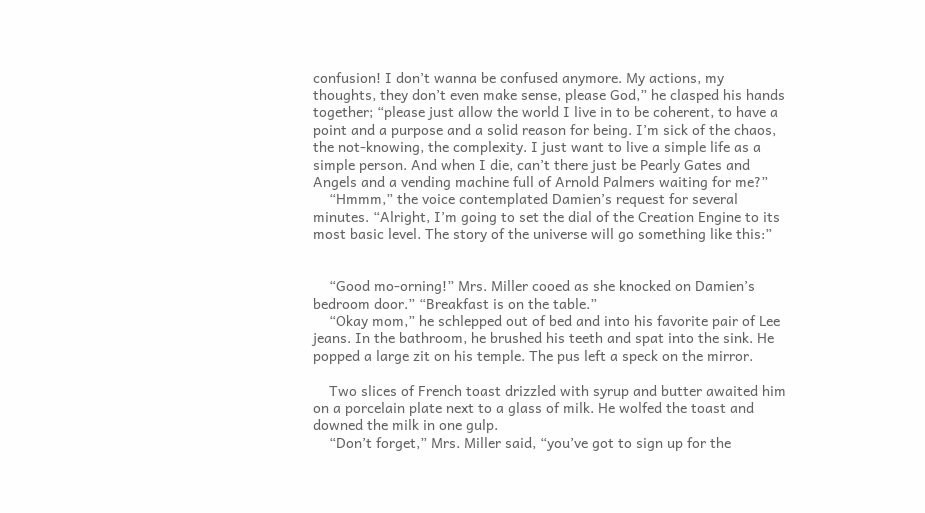confusion! I don’t wanna be confused anymore. My actions, my thoughts, they don’t even make sense, please God,” he clasped his hands together; “please just allow the world I live in to be coherent, to have a point and a purpose and a solid reason for being. I’m sick of the chaos, the not-knowing, the complexity. I just want to live a simple life as a simple person. And when I die, can’t there just be Pearly Gates and Angels and a vending machine full of Arnold Palmers waiting for me?”
    “Hmmm,” the voice contemplated Damien’s request for several minutes. “Alright, I’m going to set the dial of the Creation Engine to its most basic level. The story of the universe will go something like this:”


    “Good mo-orning!” Mrs. Miller cooed as she knocked on Damien’s bedroom door.” “Breakfast is on the table.”
    “Okay mom,” he schlepped out of bed and into his favorite pair of Lee jeans. In the bathroom, he brushed his teeth and spat into the sink. He popped a large zit on his temple. The pus left a speck on the mirror.

    Two slices of French toast drizzled with syrup and butter awaited him on a porcelain plate next to a glass of milk. He wolfed the toast and downed the milk in one gulp.
    “Don’t forget,” Mrs. Miller said, “you’ve got to sign up for the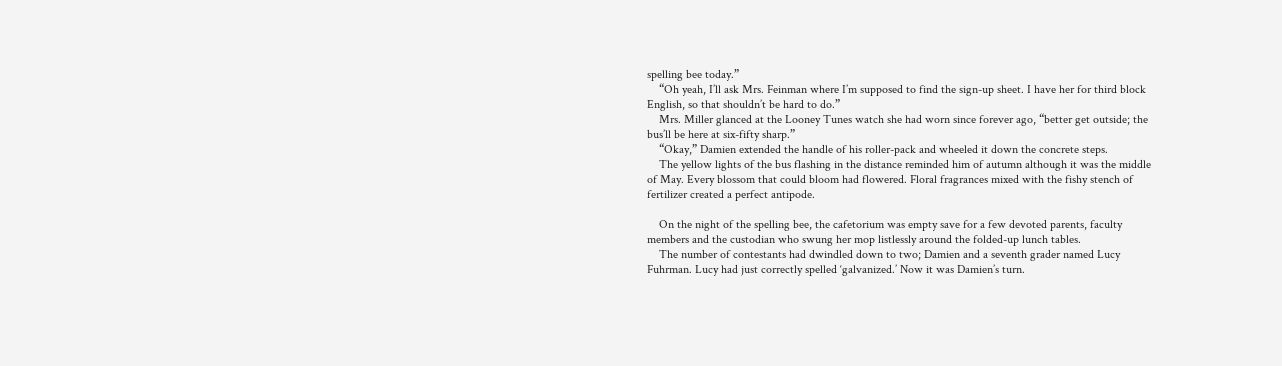spelling bee today.”
    “Oh yeah, I’ll ask Mrs. Feinman where I’m supposed to find the sign-up sheet. I have her for third block English, so that shouldn’t be hard to do.”
    Mrs. Miller glanced at the Looney Tunes watch she had worn since forever ago, “better get outside; the bus’ll be here at six-fifty sharp.”
    “Okay,” Damien extended the handle of his roller-pack and wheeled it down the concrete steps.
    The yellow lights of the bus flashing in the distance reminded him of autumn although it was the middle of May. Every blossom that could bloom had flowered. Floral fragrances mixed with the fishy stench of fertilizer created a perfect antipode.

    On the night of the spelling bee, the cafetorium was empty save for a few devoted parents, faculty members and the custodian who swung her mop listlessly around the folded-up lunch tables.
    The number of contestants had dwindled down to two; Damien and a seventh grader named Lucy Fuhrman. Lucy had just correctly spelled ‘galvanized.’ Now it was Damien’s turn.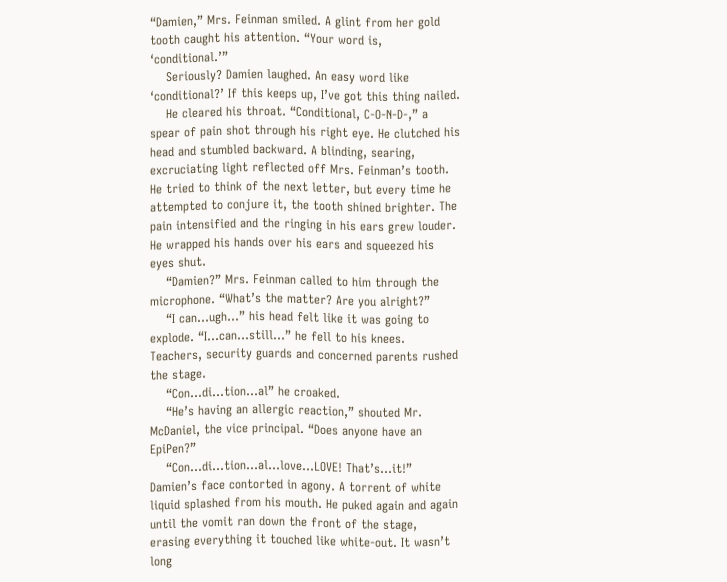“Damien,” Mrs. Feinman smiled. A glint from her gold tooth caught his attention. “Your word is, ‘conditional.’”
    Seriously? Damien laughed. An easy word like ‘conditional?’ If this keeps up, I’ve got this thing nailed.
    He cleared his throat. “Conditional, C-O-N-D-,” a spear of pain shot through his right eye. He clutched his head and stumbled backward. A blinding, searing, excruciating light reflected off Mrs. Feinman’s tooth. He tried to think of the next letter, but every time he attempted to conjure it, the tooth shined brighter. The pain intensified and the ringing in his ears grew louder. He wrapped his hands over his ears and squeezed his eyes shut.
    “Damien?” Mrs. Feinman called to him through the microphone. “What’s the matter? Are you alright?”
    “I can...ugh...” his head felt like it was going to explode. “I...can...still...” he fell to his knees. Teachers, security guards and concerned parents rushed the stage.
    “Con...di...tion...al” he croaked.
    “He’s having an allergic reaction,” shouted Mr. McDaniel, the vice principal. “Does anyone have an EpiPen?”
    “Con...di...tion...al...love...LOVE! That’s...it!” Damien’s face contorted in agony. A torrent of white liquid splashed from his mouth. He puked again and again until the vomit ran down the front of the stage, erasing everything it touched like white-out. It wasn’t long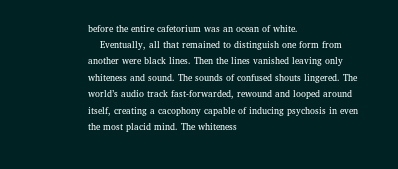before the entire cafetorium was an ocean of white.
    Eventually, all that remained to distinguish one form from another were black lines. Then the lines vanished leaving only whiteness and sound. The sounds of confused shouts lingered. The world’s audio track fast-forwarded, rewound and looped around itself, creating a cacophony capable of inducing psychosis in even the most placid mind. The whiteness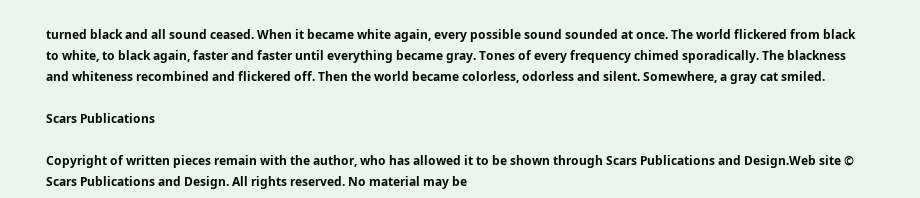turned black and all sound ceased. When it became white again, every possible sound sounded at once. The world flickered from black to white, to black again, faster and faster until everything became gray. Tones of every frequency chimed sporadically. The blackness and whiteness recombined and flickered off. Then the world became colorless, odorless and silent. Somewhere, a gray cat smiled.

Scars Publications

Copyright of written pieces remain with the author, who has allowed it to be shown through Scars Publications and Design.Web site © Scars Publications and Design. All rights reserved. No material may be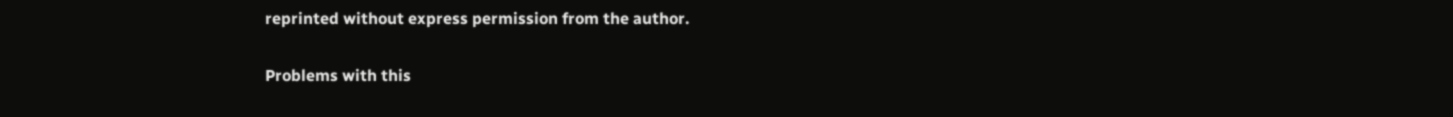reprinted without express permission from the author.

Problems with this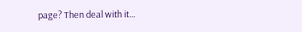page? Then deal with it...